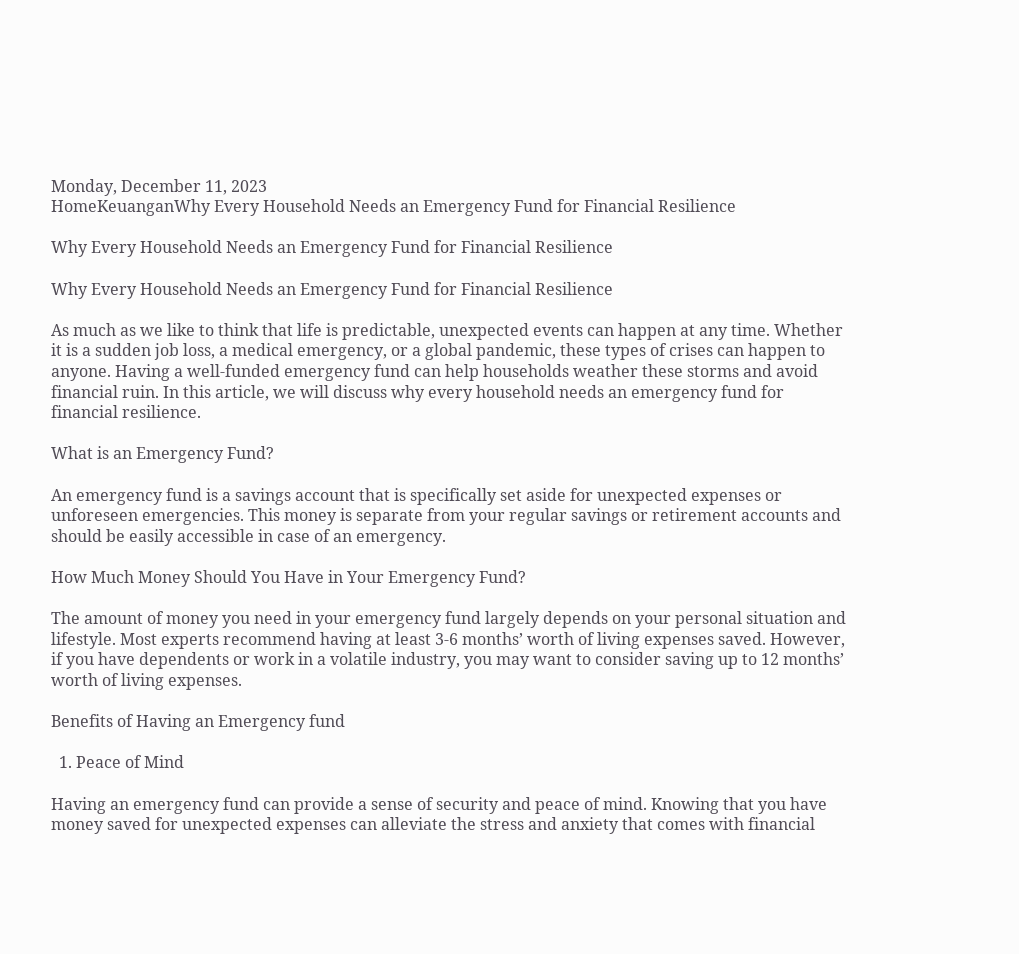Monday, December 11, 2023
HomeKeuanganWhy Every Household Needs an Emergency Fund for Financial Resilience

Why Every Household Needs an Emergency Fund for Financial Resilience

Why Every Household Needs an Emergency Fund for Financial Resilience

As much as we like to think that life is predictable, unexpected events can happen at any time. Whether it is a sudden job loss, a medical emergency, or a global pandemic, these types of crises can happen to anyone. Having a well-funded emergency fund can help households weather these storms and avoid financial ruin. In this article, we will discuss why every household needs an emergency fund for financial resilience.

What is an Emergency Fund?

An emergency fund is a savings account that is specifically set aside for unexpected expenses or unforeseen emergencies. This money is separate from your regular savings or retirement accounts and should be easily accessible in case of an emergency.

How Much Money Should You Have in Your Emergency Fund?

The amount of money you need in your emergency fund largely depends on your personal situation and lifestyle. Most experts recommend having at least 3-6 months’ worth of living expenses saved. However, if you have dependents or work in a volatile industry, you may want to consider saving up to 12 months’ worth of living expenses.

Benefits of Having an Emergency fund

  1. Peace of Mind

Having an emergency fund can provide a sense of security and peace of mind. Knowing that you have money saved for unexpected expenses can alleviate the stress and anxiety that comes with financial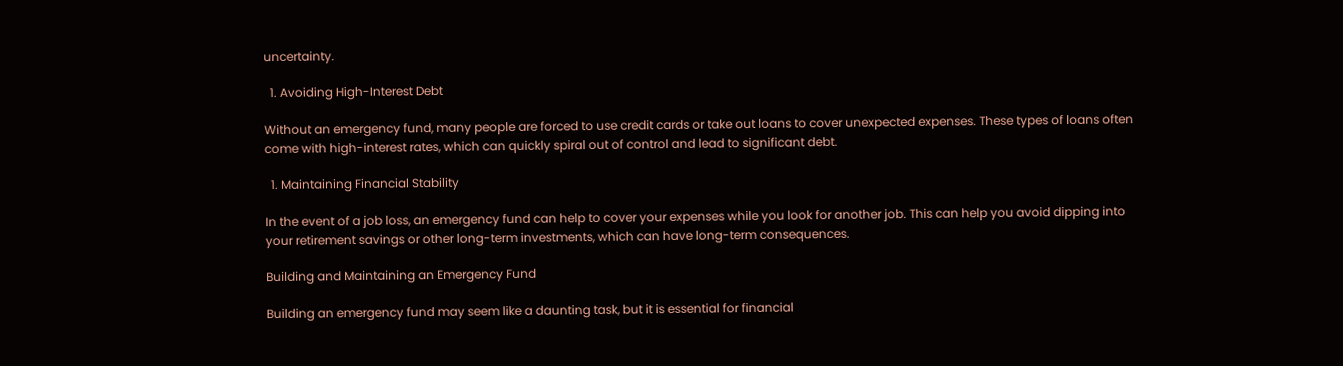uncertainty.

  1. Avoiding High-Interest Debt

Without an emergency fund, many people are forced to use credit cards or take out loans to cover unexpected expenses. These types of loans often come with high-interest rates, which can quickly spiral out of control and lead to significant debt.

  1. Maintaining Financial Stability

In the event of a job loss, an emergency fund can help to cover your expenses while you look for another job. This can help you avoid dipping into your retirement savings or other long-term investments, which can have long-term consequences.

Building and Maintaining an Emergency Fund

Building an emergency fund may seem like a daunting task, but it is essential for financial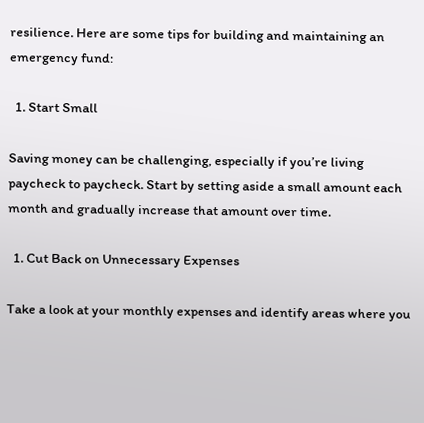resilience. Here are some tips for building and maintaining an emergency fund:

  1. Start Small

Saving money can be challenging, especially if you’re living paycheck to paycheck. Start by setting aside a small amount each month and gradually increase that amount over time.

  1. Cut Back on Unnecessary Expenses

Take a look at your monthly expenses and identify areas where you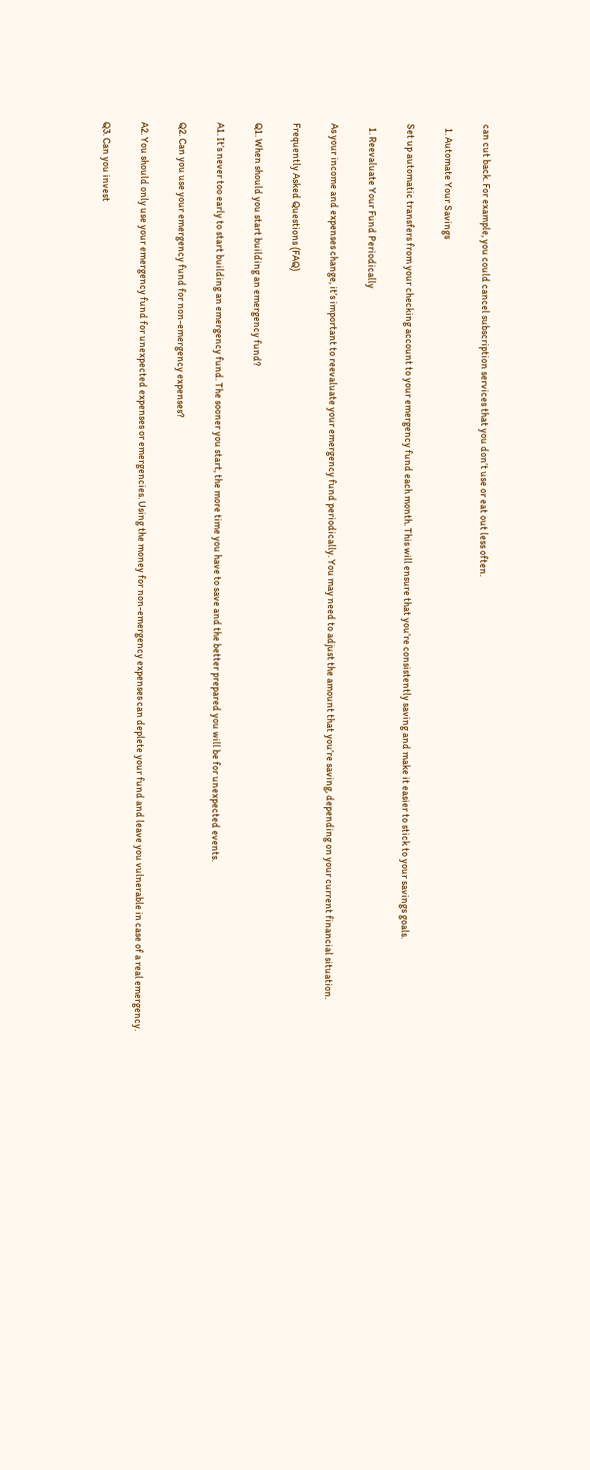can cut back. For example, you could cancel subscription services that you don’t use or eat out less often.

  1. Automate Your Savings

Set up automatic transfers from your checking account to your emergency fund each month. This will ensure that you’re consistently saving and make it easier to stick to your savings goals.

  1. Reevaluate Your Fund Periodically

As your income and expenses change, it’s important to reevaluate your emergency fund periodically. You may need to adjust the amount that you’re saving, depending on your current financial situation.

Frequently Asked Questions (FAQ)

Q1. When should you start building an emergency fund?

A1. It’s never too early to start building an emergency fund. The sooner you start, the more time you have to save and the better prepared you will be for unexpected events.

Q2. Can you use your emergency fund for non-emergency expenses?

A2. You should only use your emergency fund for unexpected expenses or emergencies. Using the money for non-emergency expenses can deplete your fund and leave you vulnerable in case of a real emergency.

Q3. Can you invest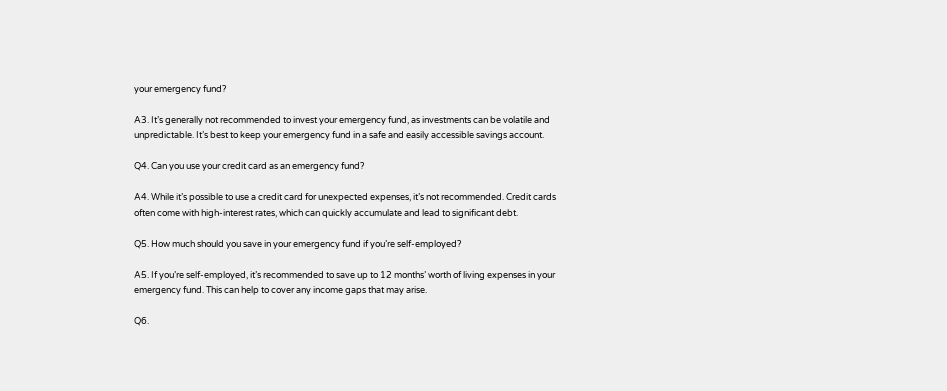your emergency fund?

A3. It’s generally not recommended to invest your emergency fund, as investments can be volatile and unpredictable. It’s best to keep your emergency fund in a safe and easily accessible savings account.

Q4. Can you use your credit card as an emergency fund?

A4. While it’s possible to use a credit card for unexpected expenses, it’s not recommended. Credit cards often come with high-interest rates, which can quickly accumulate and lead to significant debt.

Q5. How much should you save in your emergency fund if you’re self-employed?

A5. If you’re self-employed, it’s recommended to save up to 12 months’ worth of living expenses in your emergency fund. This can help to cover any income gaps that may arise.

Q6.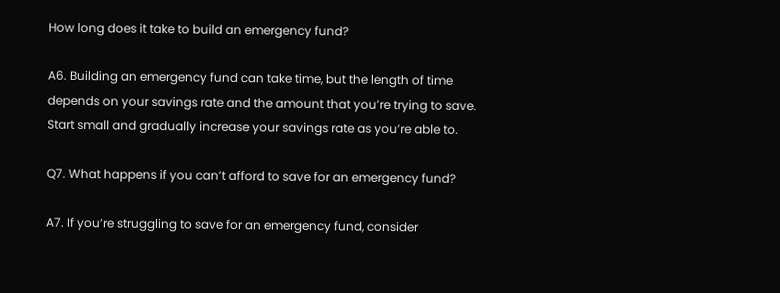How long does it take to build an emergency fund?

A6. Building an emergency fund can take time, but the length of time depends on your savings rate and the amount that you’re trying to save. Start small and gradually increase your savings rate as you’re able to.

Q7. What happens if you can’t afford to save for an emergency fund?

A7. If you’re struggling to save for an emergency fund, consider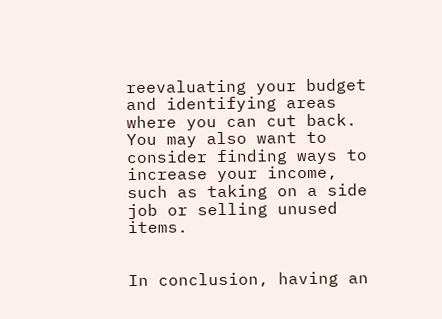reevaluating your budget and identifying areas where you can cut back. You may also want to consider finding ways to increase your income, such as taking on a side job or selling unused items.


In conclusion, having an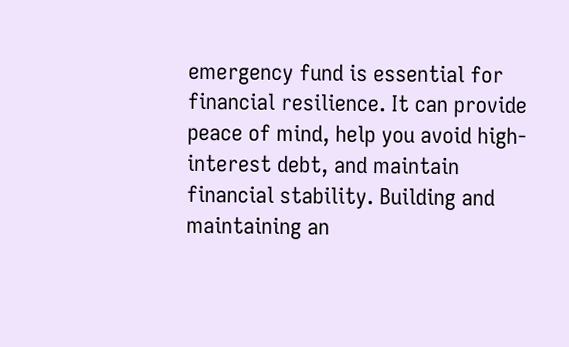emergency fund is essential for financial resilience. It can provide peace of mind, help you avoid high-interest debt, and maintain financial stability. Building and maintaining an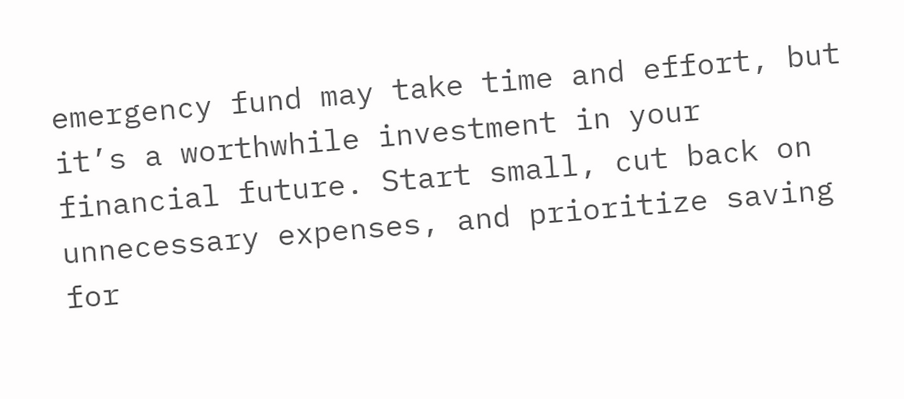emergency fund may take time and effort, but it’s a worthwhile investment in your financial future. Start small, cut back on unnecessary expenses, and prioritize saving for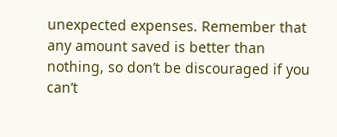unexpected expenses. Remember that any amount saved is better than nothing, so don’t be discouraged if you can’t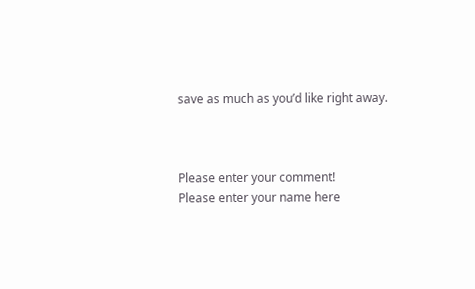save as much as you’d like right away.



Please enter your comment!
Please enter your name here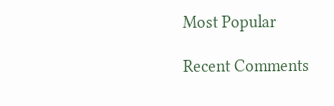Most Popular

Recent Comments